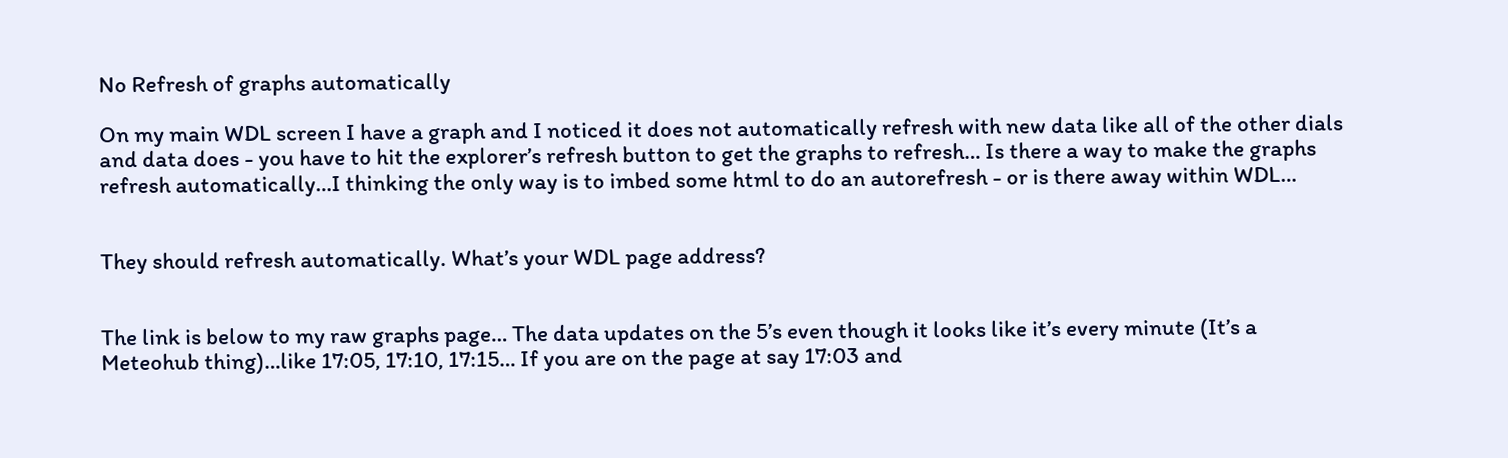No Refresh of graphs automatically

On my main WDL screen I have a graph and I noticed it does not automatically refresh with new data like all of the other dials and data does - you have to hit the explorer’s refresh button to get the graphs to refresh… Is there a way to make the graphs refresh automatically…I thinking the only way is to imbed some html to do an autorefresh - or is there away within WDL…


They should refresh automatically. What’s your WDL page address?


The link is below to my raw graphs page… The data updates on the 5’s even though it looks like it’s every minute (It’s a Meteohub thing)…like 17:05, 17:10, 17:15… If you are on the page at say 17:03 and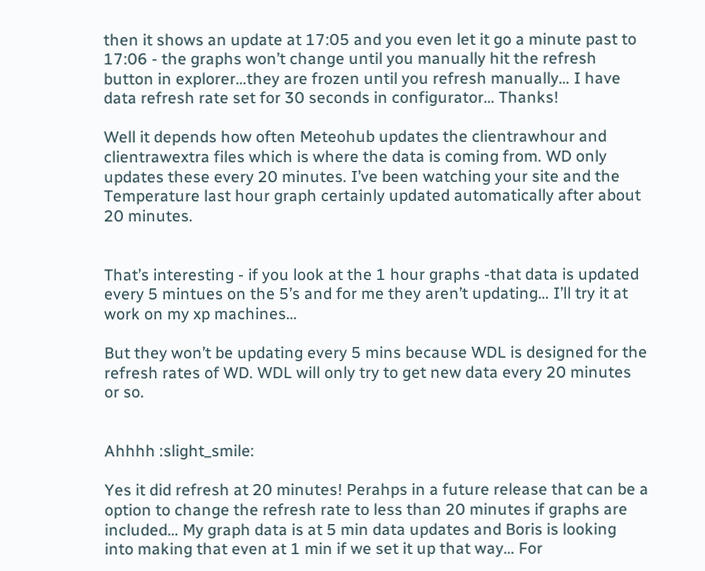then it shows an update at 17:05 and you even let it go a minute past to 17:06 - the graphs won’t change until you manually hit the refresh button in explorer…they are frozen until you refresh manually… I have data refresh rate set for 30 seconds in configurator… Thanks!

Well it depends how often Meteohub updates the clientrawhour and clientrawextra files which is where the data is coming from. WD only updates these every 20 minutes. I’ve been watching your site and the Temperature last hour graph certainly updated automatically after about 20 minutes.


That’s interesting - if you look at the 1 hour graphs -that data is updated every 5 mintues on the 5’s and for me they aren’t updating… I’ll try it at work on my xp machines…

But they won’t be updating every 5 mins because WDL is designed for the refresh rates of WD. WDL will only try to get new data every 20 minutes or so.


Ahhhh :slight_smile:

Yes it did refresh at 20 minutes! Perahps in a future release that can be a option to change the refresh rate to less than 20 minutes if graphs are included… My graph data is at 5 min data updates and Boris is looking into making that even at 1 min if we set it up that way… For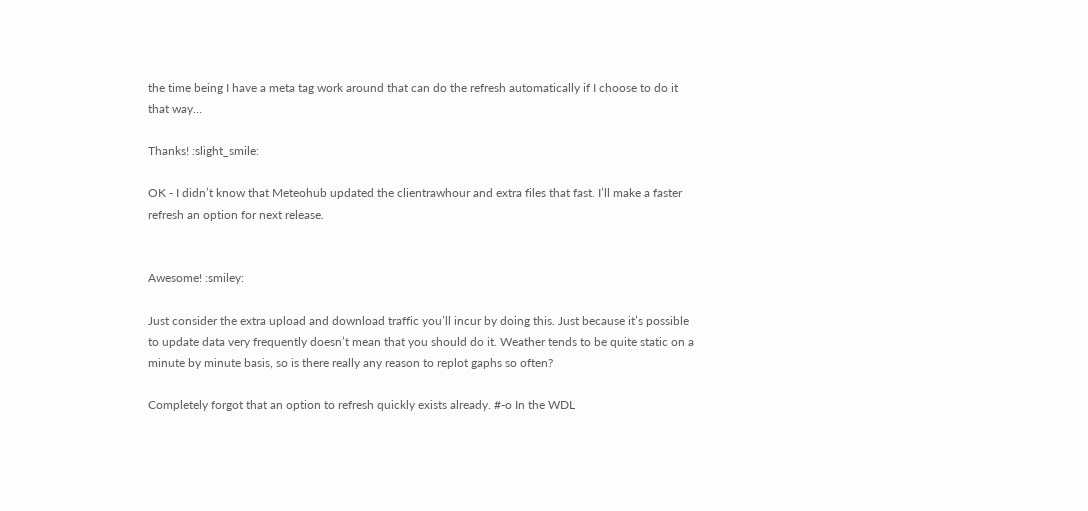the time being I have a meta tag work around that can do the refresh automatically if I choose to do it that way…

Thanks! :slight_smile:

OK - I didn’t know that Meteohub updated the clientrawhour and extra files that fast. I’ll make a faster refresh an option for next release.


Awesome! :smiley:

Just consider the extra upload and download traffic you’ll incur by doing this. Just because it’s possible to update data very frequently doesn’t mean that you should do it. Weather tends to be quite static on a minute by minute basis, so is there really any reason to replot gaphs so often?

Completely forgot that an option to refresh quickly exists already. #-o In the WDL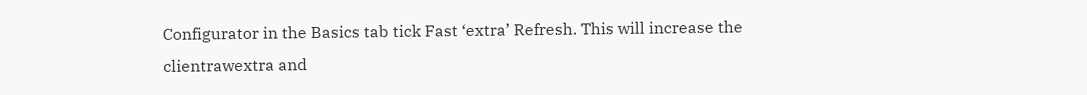Configurator in the Basics tab tick Fast ‘extra’ Refresh. This will increase the clientrawextra and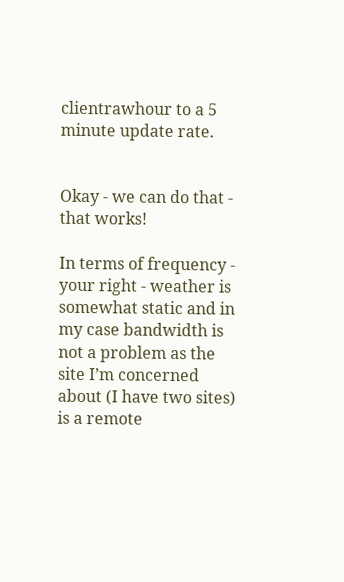clientrawhour to a 5 minute update rate.


Okay - we can do that - that works!

In terms of frequency - your right - weather is somewhat static and in my case bandwidth is not a problem as the site I’m concerned about (I have two sites) is a remote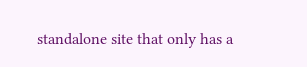standalone site that only has a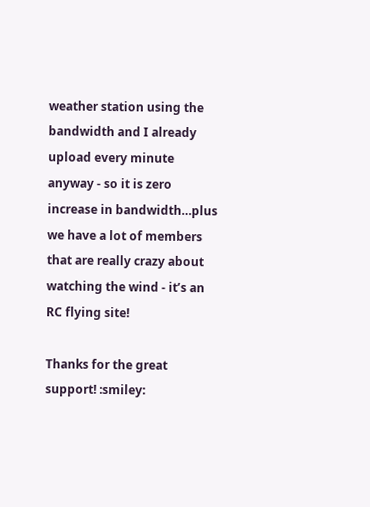weather station using the bandwidth and I already upload every minute anyway - so it is zero increase in bandwidth…plus we have a lot of members that are really crazy about watching the wind - it’s an RC flying site!

Thanks for the great support! :smiley: